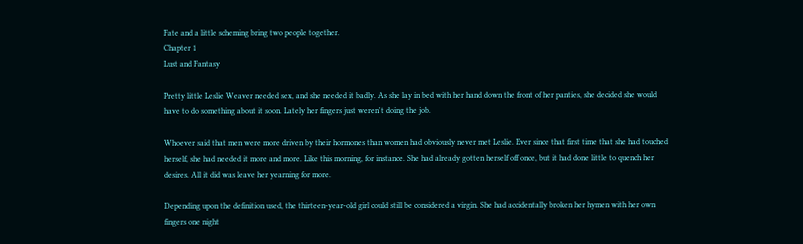Fate and a little scheming bring two people together.
Chapter 1
Lust and Fantasy

Pretty little Leslie Weaver needed sex, and she needed it badly. As she lay in bed with her hand down the front of her panties, she decided she would have to do something about it soon. Lately her fingers just weren't doing the job.

Whoever said that men were more driven by their hormones than women had obviously never met Leslie. Ever since that first time that she had touched herself, she had needed it more and more. Like this morning, for instance. She had already gotten herself off once, but it had done little to quench her desires. All it did was leave her yearning for more.

Depending upon the definition used, the thirteen-year-old girl could still be considered a virgin. She had accidentally broken her hymen with her own fingers one night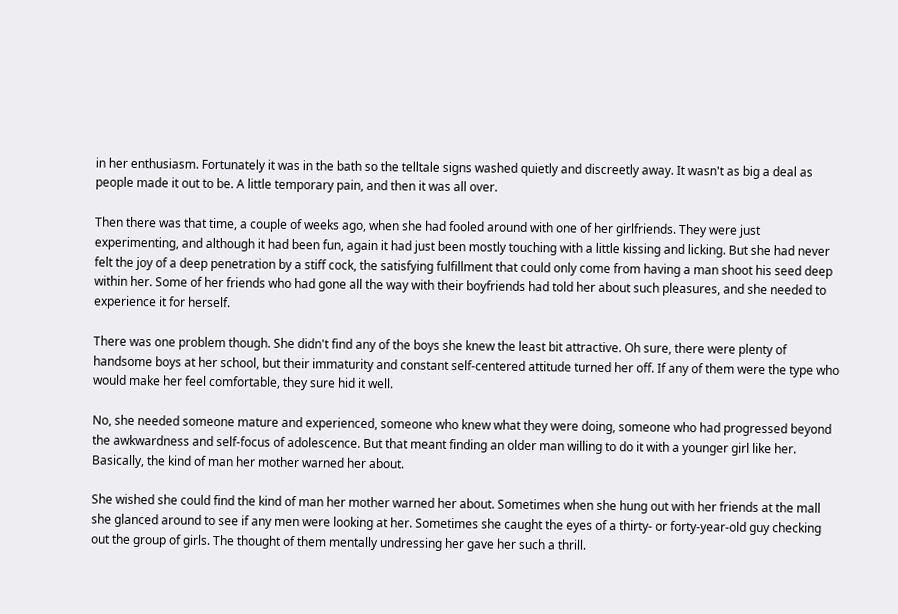in her enthusiasm. Fortunately it was in the bath so the telltale signs washed quietly and discreetly away. It wasn't as big a deal as people made it out to be. A little temporary pain, and then it was all over.

Then there was that time, a couple of weeks ago, when she had fooled around with one of her girlfriends. They were just experimenting, and although it had been fun, again it had just been mostly touching with a little kissing and licking. But she had never felt the joy of a deep penetration by a stiff cock, the satisfying fulfillment that could only come from having a man shoot his seed deep within her. Some of her friends who had gone all the way with their boyfriends had told her about such pleasures, and she needed to experience it for herself.

There was one problem though. She didn't find any of the boys she knew the least bit attractive. Oh sure, there were plenty of handsome boys at her school, but their immaturity and constant self-centered attitude turned her off. If any of them were the type who would make her feel comfortable, they sure hid it well.

No, she needed someone mature and experienced, someone who knew what they were doing, someone who had progressed beyond the awkwardness and self-focus of adolescence. But that meant finding an older man willing to do it with a younger girl like her. Basically, the kind of man her mother warned her about.

She wished she could find the kind of man her mother warned her about. Sometimes when she hung out with her friends at the mall she glanced around to see if any men were looking at her. Sometimes she caught the eyes of a thirty- or forty-year-old guy checking out the group of girls. The thought of them mentally undressing her gave her such a thrill.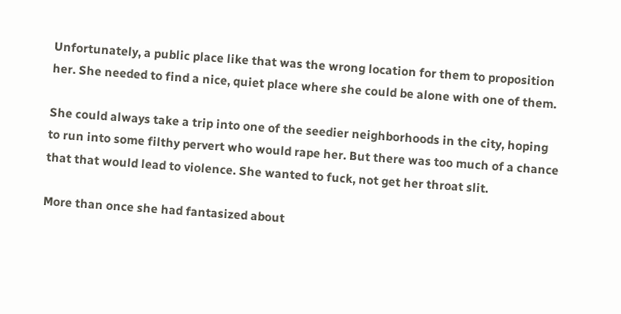Unfortunately, a public place like that was the wrong location for them to proposition her. She needed to find a nice, quiet place where she could be alone with one of them.

She could always take a trip into one of the seedier neighborhoods in the city, hoping to run into some filthy pervert who would rape her. But there was too much of a chance that that would lead to violence. She wanted to fuck, not get her throat slit.

More than once she had fantasized about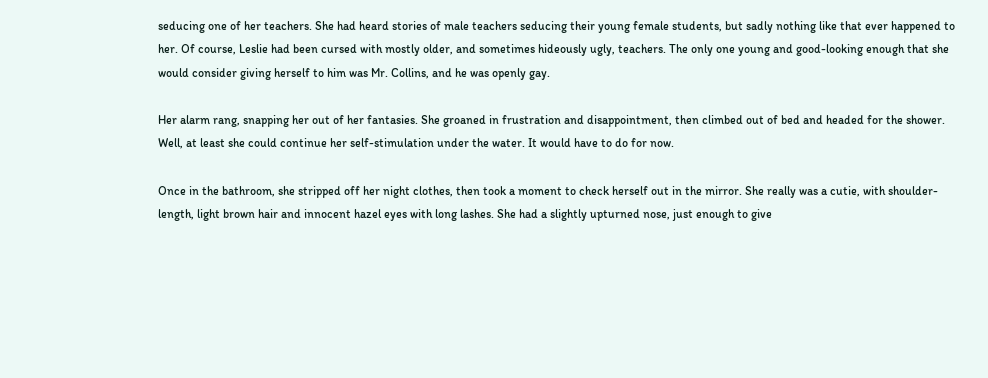seducing one of her teachers. She had heard stories of male teachers seducing their young female students, but sadly nothing like that ever happened to her. Of course, Leslie had been cursed with mostly older, and sometimes hideously ugly, teachers. The only one young and good-looking enough that she would consider giving herself to him was Mr. Collins, and he was openly gay.

Her alarm rang, snapping her out of her fantasies. She groaned in frustration and disappointment, then climbed out of bed and headed for the shower. Well, at least she could continue her self-stimulation under the water. It would have to do for now.

Once in the bathroom, she stripped off her night clothes, then took a moment to check herself out in the mirror. She really was a cutie, with shoulder-length, light brown hair and innocent hazel eyes with long lashes. She had a slightly upturned nose, just enough to give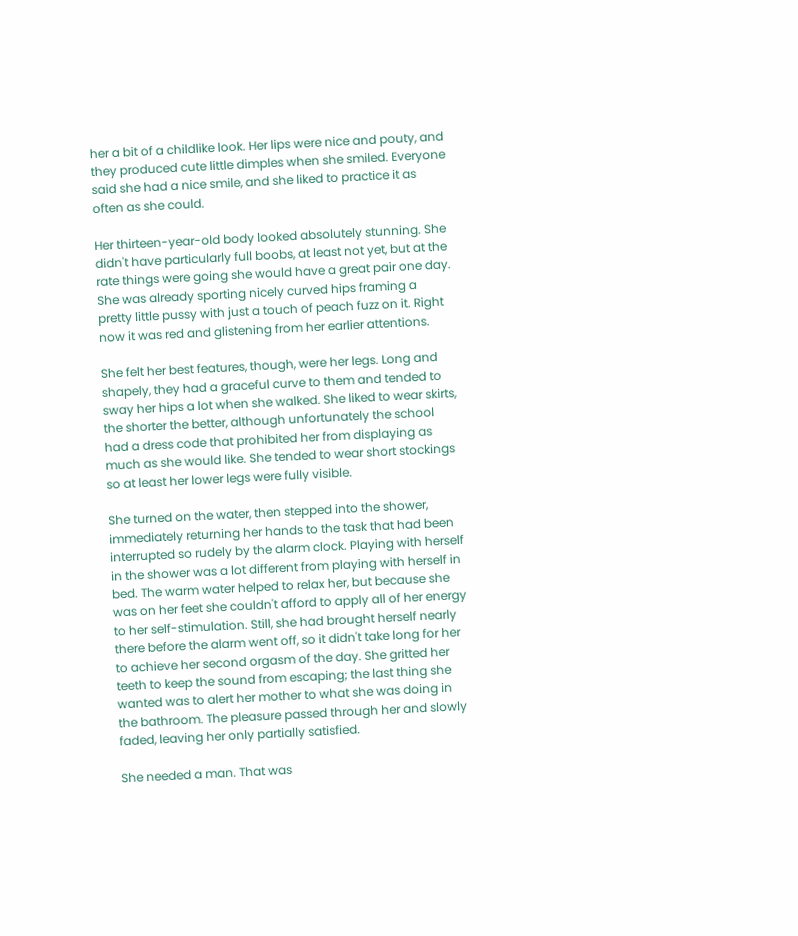her a bit of a childlike look. Her lips were nice and pouty, and they produced cute little dimples when she smiled. Everyone said she had a nice smile, and she liked to practice it as often as she could.

Her thirteen-year-old body looked absolutely stunning. She didn't have particularly full boobs, at least not yet, but at the rate things were going she would have a great pair one day. She was already sporting nicely curved hips framing a pretty little pussy with just a touch of peach fuzz on it. Right now it was red and glistening from her earlier attentions.

She felt her best features, though, were her legs. Long and shapely, they had a graceful curve to them and tended to sway her hips a lot when she walked. She liked to wear skirts, the shorter the better, although unfortunately the school had a dress code that prohibited her from displaying as much as she would like. She tended to wear short stockings so at least her lower legs were fully visible.

She turned on the water, then stepped into the shower, immediately returning her hands to the task that had been interrupted so rudely by the alarm clock. Playing with herself in the shower was a lot different from playing with herself in bed. The warm water helped to relax her, but because she was on her feet she couldn't afford to apply all of her energy to her self-stimulation. Still, she had brought herself nearly there before the alarm went off, so it didn't take long for her to achieve her second orgasm of the day. She gritted her teeth to keep the sound from escaping; the last thing she wanted was to alert her mother to what she was doing in the bathroom. The pleasure passed through her and slowly faded, leaving her only partially satisfied.

She needed a man. That was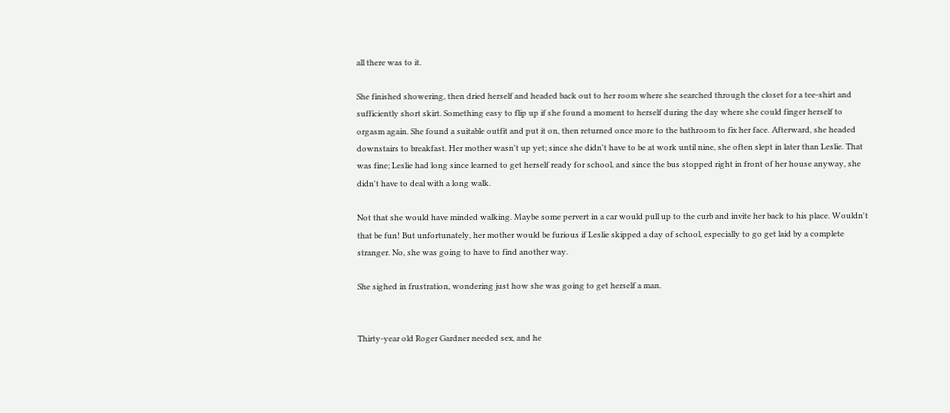all there was to it.

She finished showering, then dried herself and headed back out to her room where she searched through the closet for a tee-shirt and sufficiently short skirt. Something easy to flip up if she found a moment to herself during the day where she could finger herself to orgasm again. She found a suitable outfit and put it on, then returned once more to the bathroom to fix her face. Afterward, she headed downstairs to breakfast. Her mother wasn't up yet; since she didn't have to be at work until nine, she often slept in later than Leslie. That was fine; Leslie had long since learned to get herself ready for school, and since the bus stopped right in front of her house anyway, she didn't have to deal with a long walk.

Not that she would have minded walking. Maybe some pervert in a car would pull up to the curb and invite her back to his place. Wouldn't that be fun! But unfortunately, her mother would be furious if Leslie skipped a day of school, especially to go get laid by a complete stranger. No, she was going to have to find another way.

She sighed in frustration, wondering just how she was going to get herself a man.


Thirty-year old Roger Gardner needed sex, and he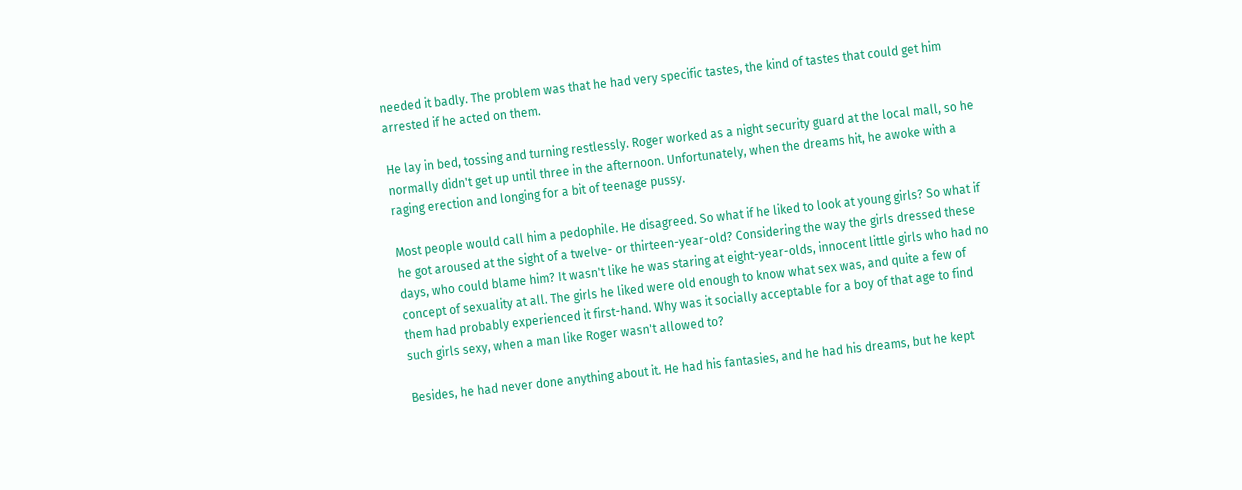needed it badly. The problem was that he had very specific tastes, the kind of tastes that could get him arrested if he acted on them.

He lay in bed, tossing and turning restlessly. Roger worked as a night security guard at the local mall, so he normally didn't get up until three in the afternoon. Unfortunately, when the dreams hit, he awoke with a raging erection and longing for a bit of teenage pussy.

Most people would call him a pedophile. He disagreed. So what if he liked to look at young girls? So what if he got aroused at the sight of a twelve- or thirteen-year-old? Considering the way the girls dressed these days, who could blame him? It wasn't like he was staring at eight-year-olds, innocent little girls who had no concept of sexuality at all. The girls he liked were old enough to know what sex was, and quite a few of them had probably experienced it first-hand. Why was it socially acceptable for a boy of that age to find such girls sexy, when a man like Roger wasn't allowed to?

Besides, he had never done anything about it. He had his fantasies, and he had his dreams, but he kept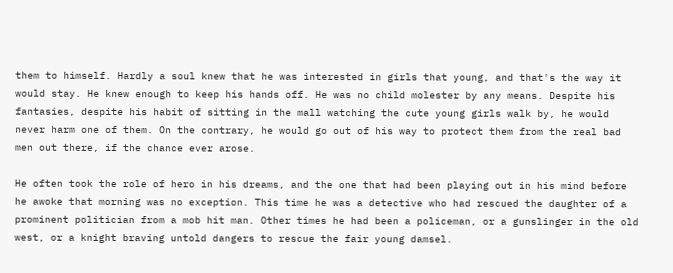them to himself. Hardly a soul knew that he was interested in girls that young, and that's the way it would stay. He knew enough to keep his hands off. He was no child molester by any means. Despite his fantasies, despite his habit of sitting in the mall watching the cute young girls walk by, he would never harm one of them. On the contrary, he would go out of his way to protect them from the real bad men out there, if the chance ever arose.

He often took the role of hero in his dreams, and the one that had been playing out in his mind before he awoke that morning was no exception. This time he was a detective who had rescued the daughter of a prominent politician from a mob hit man. Other times he had been a policeman, or a gunslinger in the old west, or a knight braving untold dangers to rescue the fair young damsel.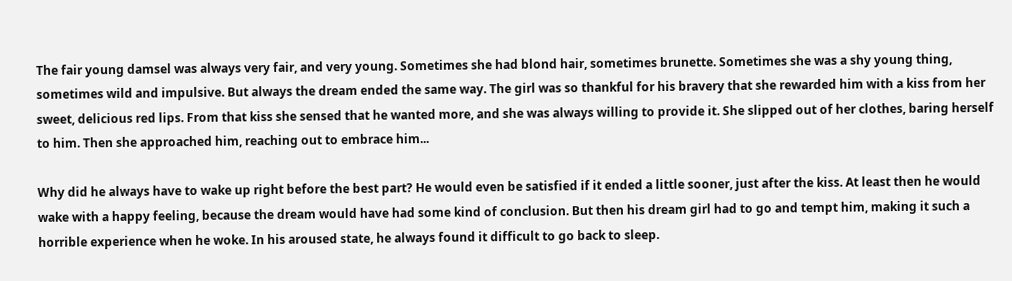The fair young damsel was always very fair, and very young. Sometimes she had blond hair, sometimes brunette. Sometimes she was a shy young thing, sometimes wild and impulsive. But always the dream ended the same way. The girl was so thankful for his bravery that she rewarded him with a kiss from her sweet, delicious red lips. From that kiss she sensed that he wanted more, and she was always willing to provide it. She slipped out of her clothes, baring herself to him. Then she approached him, reaching out to embrace him...

Why did he always have to wake up right before the best part? He would even be satisfied if it ended a little sooner, just after the kiss. At least then he would wake with a happy feeling, because the dream would have had some kind of conclusion. But then his dream girl had to go and tempt him, making it such a horrible experience when he woke. In his aroused state, he always found it difficult to go back to sleep.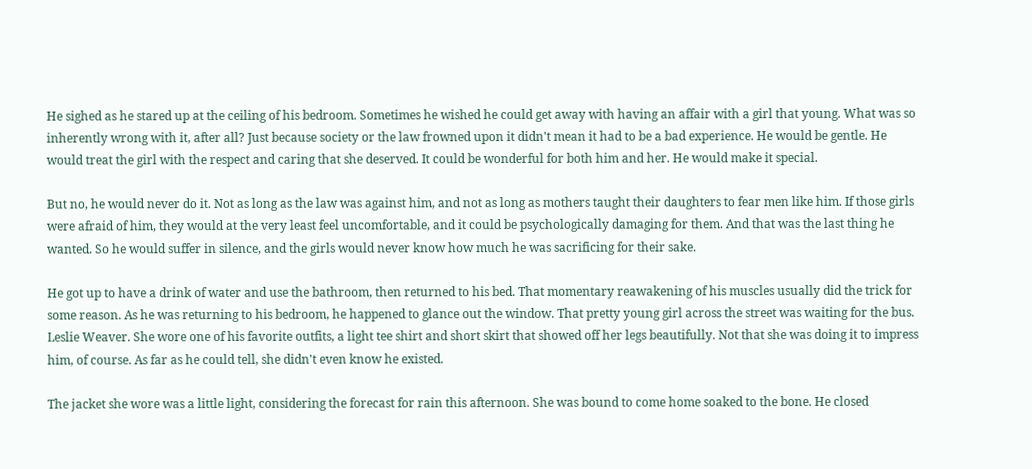He sighed as he stared up at the ceiling of his bedroom. Sometimes he wished he could get away with having an affair with a girl that young. What was so inherently wrong with it, after all? Just because society or the law frowned upon it didn't mean it had to be a bad experience. He would be gentle. He would treat the girl with the respect and caring that she deserved. It could be wonderful for both him and her. He would make it special.

But no, he would never do it. Not as long as the law was against him, and not as long as mothers taught their daughters to fear men like him. If those girls were afraid of him, they would at the very least feel uncomfortable, and it could be psychologically damaging for them. And that was the last thing he wanted. So he would suffer in silence, and the girls would never know how much he was sacrificing for their sake.

He got up to have a drink of water and use the bathroom, then returned to his bed. That momentary reawakening of his muscles usually did the trick for some reason. As he was returning to his bedroom, he happened to glance out the window. That pretty young girl across the street was waiting for the bus. Leslie Weaver. She wore one of his favorite outfits, a light tee shirt and short skirt that showed off her legs beautifully. Not that she was doing it to impress him, of course. As far as he could tell, she didn't even know he existed.

The jacket she wore was a little light, considering the forecast for rain this afternoon. She was bound to come home soaked to the bone. He closed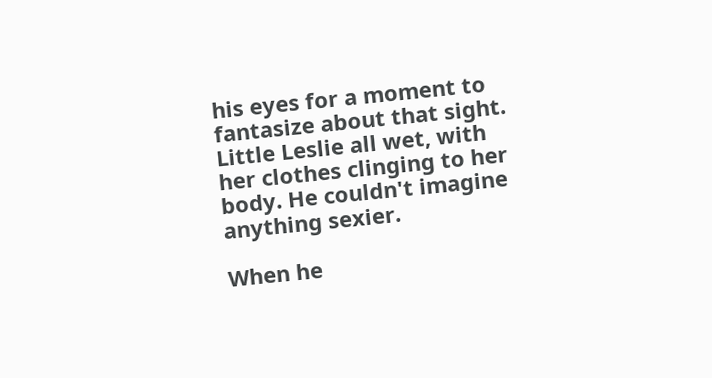his eyes for a moment to fantasize about that sight. Little Leslie all wet, with her clothes clinging to her body. He couldn't imagine anything sexier.

When he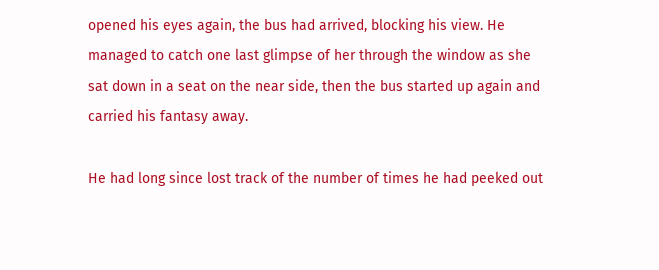opened his eyes again, the bus had arrived, blocking his view. He managed to catch one last glimpse of her through the window as she sat down in a seat on the near side, then the bus started up again and carried his fantasy away.

He had long since lost track of the number of times he had peeked out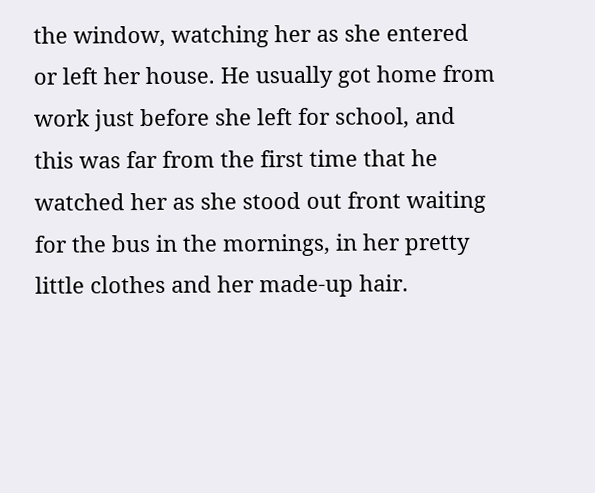the window, watching her as she entered or left her house. He usually got home from work just before she left for school, and this was far from the first time that he watched her as she stood out front waiting for the bus in the mornings, in her pretty little clothes and her made-up hair.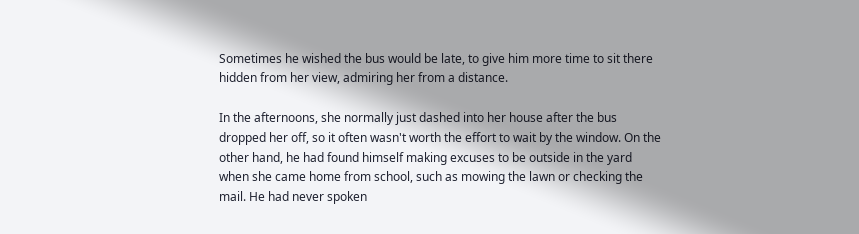Sometimes he wished the bus would be late, to give him more time to sit there hidden from her view, admiring her from a distance.

In the afternoons, she normally just dashed into her house after the bus dropped her off, so it often wasn't worth the effort to wait by the window. On the other hand, he had found himself making excuses to be outside in the yard when she came home from school, such as mowing the lawn or checking the mail. He had never spoken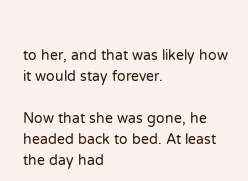to her, and that was likely how it would stay forever.

Now that she was gone, he headed back to bed. At least the day had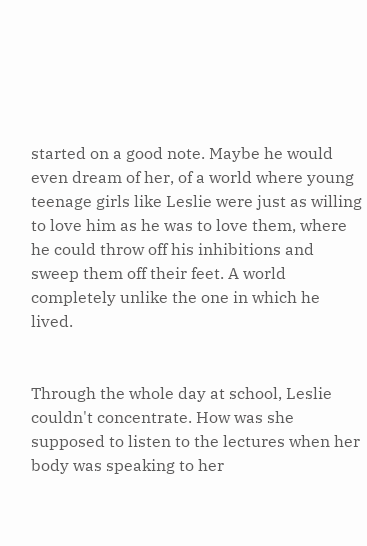started on a good note. Maybe he would even dream of her, of a world where young teenage girls like Leslie were just as willing to love him as he was to love them, where he could throw off his inhibitions and sweep them off their feet. A world completely unlike the one in which he lived.


Through the whole day at school, Leslie couldn't concentrate. How was she supposed to listen to the lectures when her body was speaking to her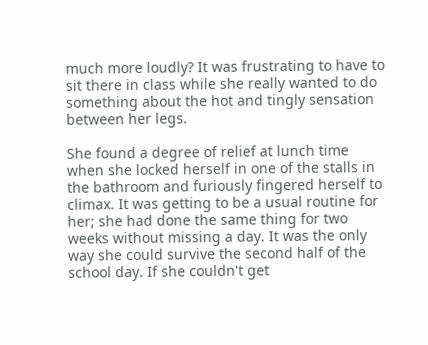much more loudly? It was frustrating to have to sit there in class while she really wanted to do something about the hot and tingly sensation between her legs.

She found a degree of relief at lunch time when she locked herself in one of the stalls in the bathroom and furiously fingered herself to climax. It was getting to be a usual routine for her; she had done the same thing for two weeks without missing a day. It was the only way she could survive the second half of the school day. If she couldn't get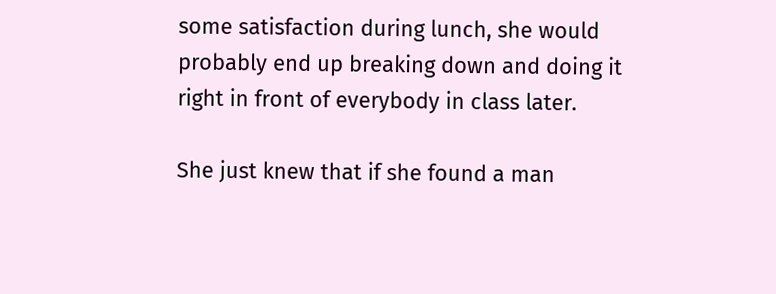some satisfaction during lunch, she would probably end up breaking down and doing it right in front of everybody in class later.

She just knew that if she found a man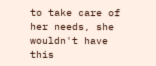to take care of her needs, she wouldn't have this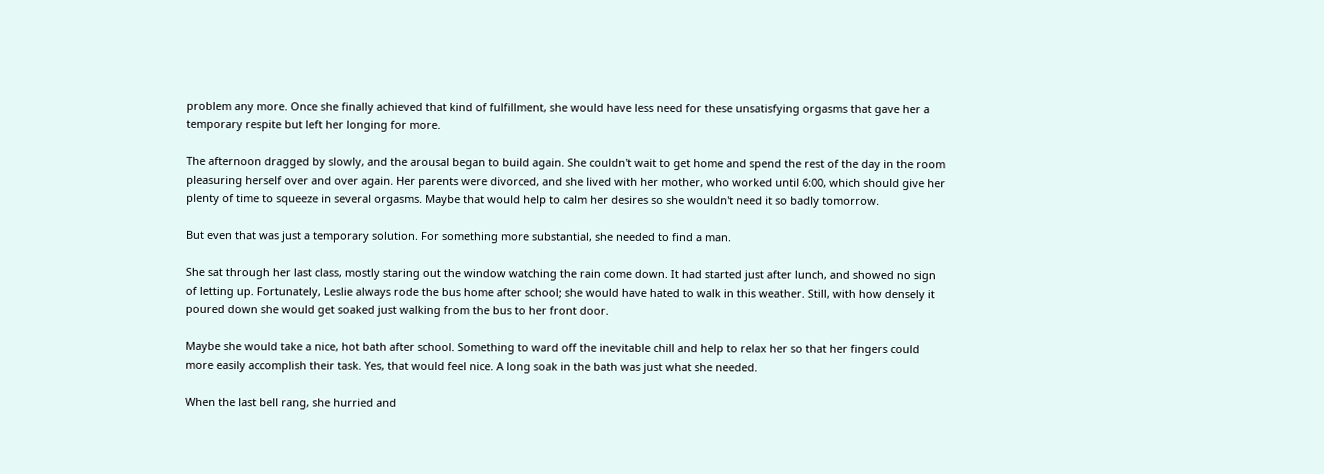problem any more. Once she finally achieved that kind of fulfillment, she would have less need for these unsatisfying orgasms that gave her a temporary respite but left her longing for more.

The afternoon dragged by slowly, and the arousal began to build again. She couldn't wait to get home and spend the rest of the day in the room pleasuring herself over and over again. Her parents were divorced, and she lived with her mother, who worked until 6:00, which should give her plenty of time to squeeze in several orgasms. Maybe that would help to calm her desires so she wouldn't need it so badly tomorrow.

But even that was just a temporary solution. For something more substantial, she needed to find a man.

She sat through her last class, mostly staring out the window watching the rain come down. It had started just after lunch, and showed no sign of letting up. Fortunately, Leslie always rode the bus home after school; she would have hated to walk in this weather. Still, with how densely it poured down she would get soaked just walking from the bus to her front door.

Maybe she would take a nice, hot bath after school. Something to ward off the inevitable chill and help to relax her so that her fingers could more easily accomplish their task. Yes, that would feel nice. A long soak in the bath was just what she needed.

When the last bell rang, she hurried and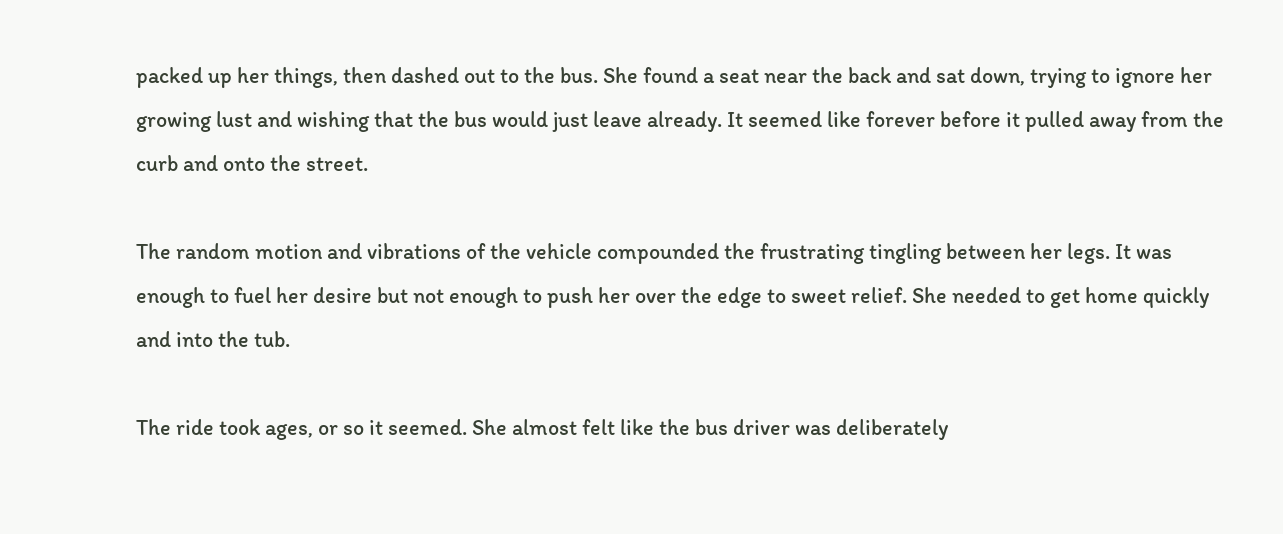packed up her things, then dashed out to the bus. She found a seat near the back and sat down, trying to ignore her growing lust and wishing that the bus would just leave already. It seemed like forever before it pulled away from the curb and onto the street.

The random motion and vibrations of the vehicle compounded the frustrating tingling between her legs. It was enough to fuel her desire but not enough to push her over the edge to sweet relief. She needed to get home quickly and into the tub.

The ride took ages, or so it seemed. She almost felt like the bus driver was deliberately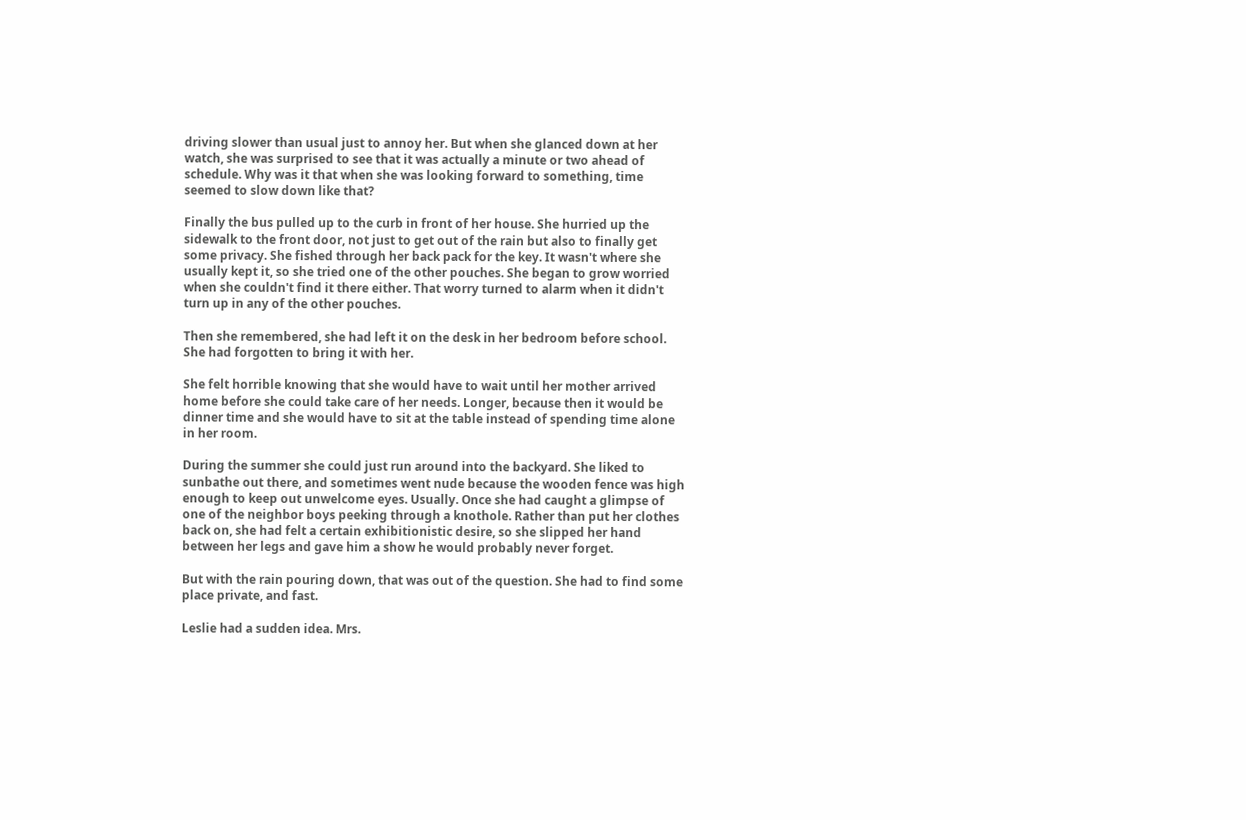driving slower than usual just to annoy her. But when she glanced down at her watch, she was surprised to see that it was actually a minute or two ahead of schedule. Why was it that when she was looking forward to something, time seemed to slow down like that?

Finally the bus pulled up to the curb in front of her house. She hurried up the sidewalk to the front door, not just to get out of the rain but also to finally get some privacy. She fished through her back pack for the key. It wasn't where she usually kept it, so she tried one of the other pouches. She began to grow worried when she couldn't find it there either. That worry turned to alarm when it didn't turn up in any of the other pouches.

Then she remembered, she had left it on the desk in her bedroom before school. She had forgotten to bring it with her.

She felt horrible knowing that she would have to wait until her mother arrived home before she could take care of her needs. Longer, because then it would be dinner time and she would have to sit at the table instead of spending time alone in her room.

During the summer she could just run around into the backyard. She liked to sunbathe out there, and sometimes went nude because the wooden fence was high enough to keep out unwelcome eyes. Usually. Once she had caught a glimpse of one of the neighbor boys peeking through a knothole. Rather than put her clothes back on, she had felt a certain exhibitionistic desire, so she slipped her hand between her legs and gave him a show he would probably never forget.

But with the rain pouring down, that was out of the question. She had to find some place private, and fast.

Leslie had a sudden idea. Mrs.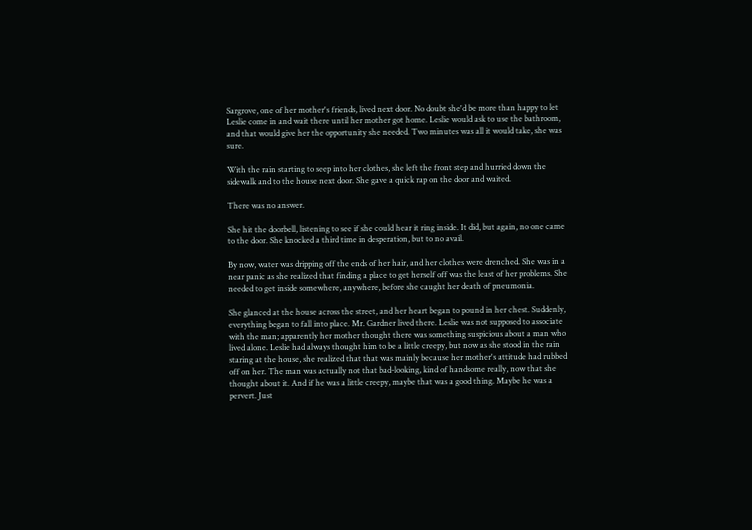Sargrove, one of her mother's friends, lived next door. No doubt she'd be more than happy to let Leslie come in and wait there until her mother got home. Leslie would ask to use the bathroom, and that would give her the opportunity she needed. Two minutes was all it would take, she was sure.

With the rain starting to seep into her clothes, she left the front step and hurried down the sidewalk and to the house next door. She gave a quick rap on the door and waited.

There was no answer.

She hit the doorbell, listening to see if she could hear it ring inside. It did, but again, no one came to the door. She knocked a third time in desperation, but to no avail.

By now, water was dripping off the ends of her hair, and her clothes were drenched. She was in a near panic as she realized that finding a place to get herself off was the least of her problems. She needed to get inside somewhere, anywhere, before she caught her death of pneumonia.

She glanced at the house across the street, and her heart began to pound in her chest. Suddenly, everything began to fall into place. Mr. Gardner lived there. Leslie was not supposed to associate with the man; apparently her mother thought there was something suspicious about a man who lived alone. Leslie had always thought him to be a little creepy, but now as she stood in the rain staring at the house, she realized that that was mainly because her mother's attitude had rubbed off on her. The man was actually not that bad-looking, kind of handsome really, now that she thought about it. And if he was a little creepy, maybe that was a good thing. Maybe he was a pervert. Just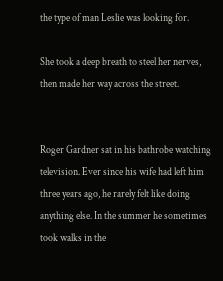the type of man Leslie was looking for.

She took a deep breath to steel her nerves, then made her way across the street.


Roger Gardner sat in his bathrobe watching television. Ever since his wife had left him three years ago, he rarely felt like doing anything else. In the summer he sometimes took walks in the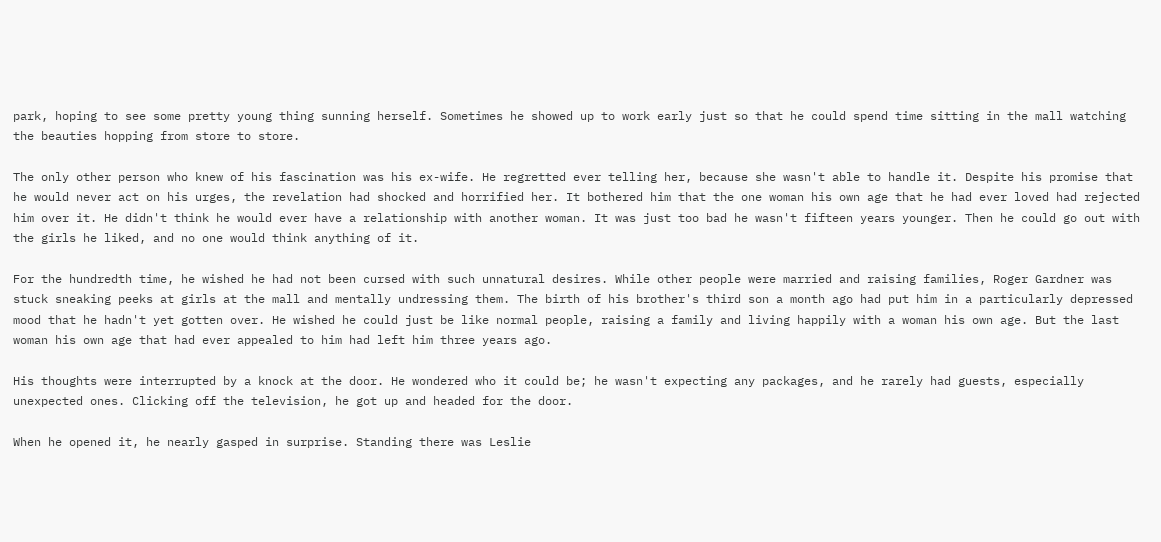park, hoping to see some pretty young thing sunning herself. Sometimes he showed up to work early just so that he could spend time sitting in the mall watching the beauties hopping from store to store.

The only other person who knew of his fascination was his ex-wife. He regretted ever telling her, because she wasn't able to handle it. Despite his promise that he would never act on his urges, the revelation had shocked and horrified her. It bothered him that the one woman his own age that he had ever loved had rejected him over it. He didn't think he would ever have a relationship with another woman. It was just too bad he wasn't fifteen years younger. Then he could go out with the girls he liked, and no one would think anything of it.

For the hundredth time, he wished he had not been cursed with such unnatural desires. While other people were married and raising families, Roger Gardner was stuck sneaking peeks at girls at the mall and mentally undressing them. The birth of his brother's third son a month ago had put him in a particularly depressed mood that he hadn't yet gotten over. He wished he could just be like normal people, raising a family and living happily with a woman his own age. But the last woman his own age that had ever appealed to him had left him three years ago.

His thoughts were interrupted by a knock at the door. He wondered who it could be; he wasn't expecting any packages, and he rarely had guests, especially unexpected ones. Clicking off the television, he got up and headed for the door.

When he opened it, he nearly gasped in surprise. Standing there was Leslie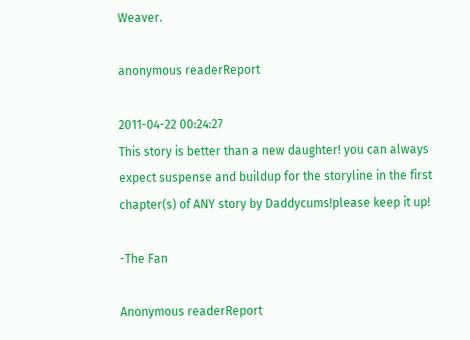Weaver.

anonymous readerReport

2011-04-22 00:24:27
This story is better than a new daughter! you can always expect suspense and buildup for the storyline in the first chapter(s) of ANY story by Daddycums!please keep it up!

-The Fan

Anonymous readerReport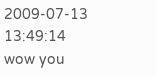2009-07-13 13:49:14
wow you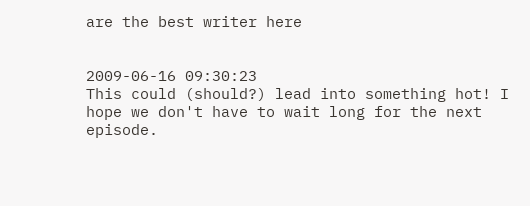are the best writer here


2009-06-16 09:30:23
This could (should?) lead into something hot! I hope we don't have to wait long for the next episode.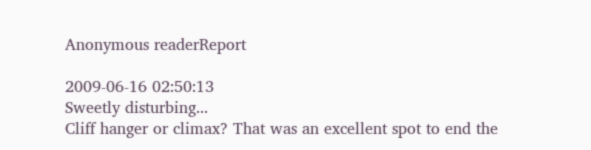Anonymous readerReport

2009-06-16 02:50:13
Sweetly disturbing...
Cliff hanger or climax? That was an excellent spot to end the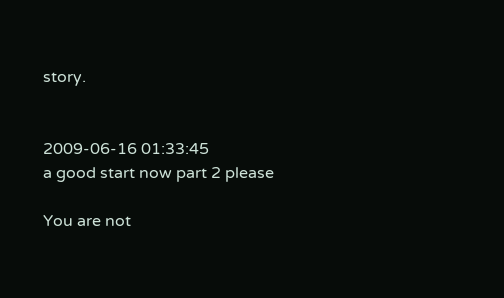story.


2009-06-16 01:33:45
a good start now part 2 please

You are not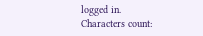logged in.
Characters count: